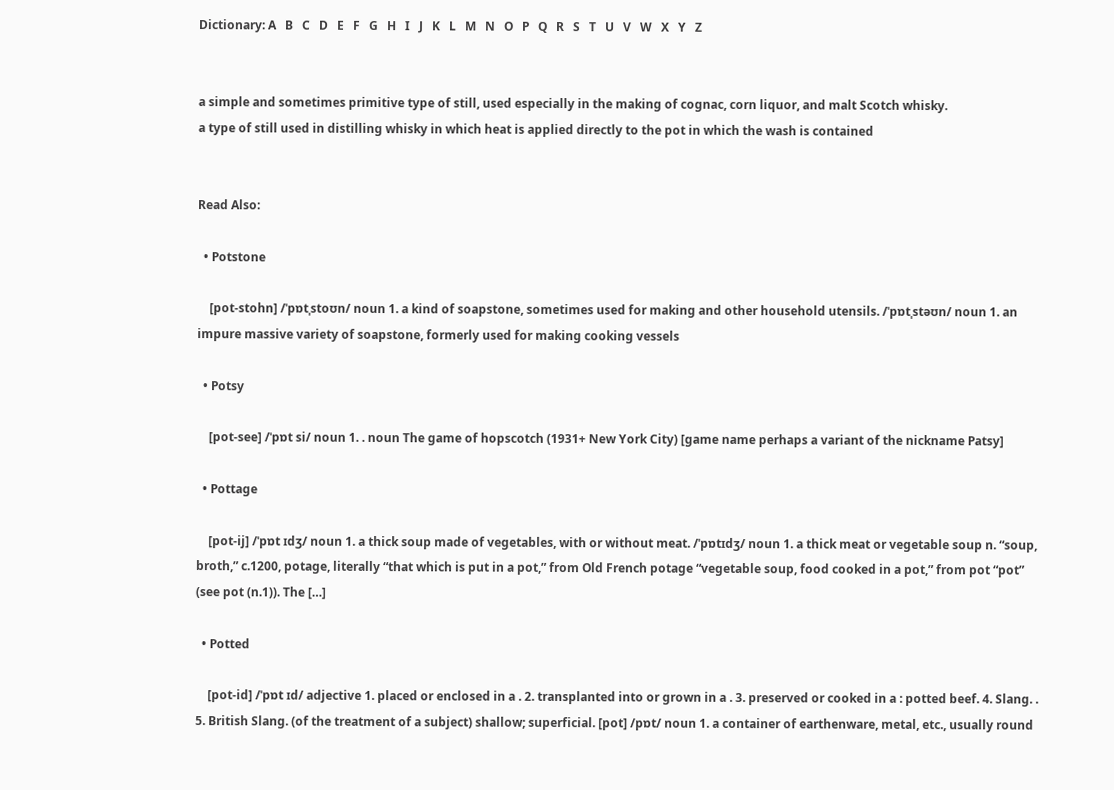Dictionary: A   B   C   D   E   F   G   H   I   J   K   L   M   N   O   P   Q   R   S   T   U   V   W   X   Y   Z


a simple and sometimes primitive type of still, used especially in the making of cognac, corn liquor, and malt Scotch whisky.
a type of still used in distilling whisky in which heat is applied directly to the pot in which the wash is contained


Read Also:

  • Potstone

    [pot-stohn] /ˈpɒtˌstoʊn/ noun 1. a kind of soapstone, sometimes used for making and other household utensils. /ˈpɒtˌstəʊn/ noun 1. an impure massive variety of soapstone, formerly used for making cooking vessels

  • Potsy

    [pot-see] /ˈpɒt si/ noun 1. . noun The game of hopscotch (1931+ New York City) [game name perhaps a variant of the nickname Patsy]

  • Pottage

    [pot-ij] /ˈpɒt ɪdʒ/ noun 1. a thick soup made of vegetables, with or without meat. /ˈpɒtɪdʒ/ noun 1. a thick meat or vegetable soup n. “soup, broth,” c.1200, potage, literally “that which is put in a pot,” from Old French potage “vegetable soup, food cooked in a pot,” from pot “pot” (see pot (n.1)). The […]

  • Potted

    [pot-id] /ˈpɒt ɪd/ adjective 1. placed or enclosed in a . 2. transplanted into or grown in a . 3. preserved or cooked in a : potted beef. 4. Slang. . 5. British Slang. (of the treatment of a subject) shallow; superficial. [pot] /pɒt/ noun 1. a container of earthenware, metal, etc., usually round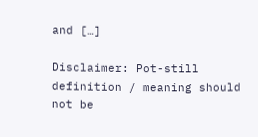and […]

Disclaimer: Pot-still definition / meaning should not be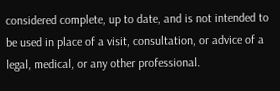considered complete, up to date, and is not intended to be used in place of a visit, consultation, or advice of a legal, medical, or any other professional.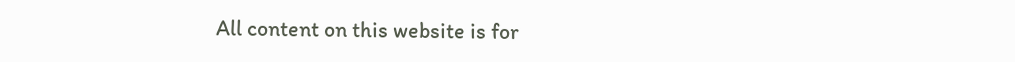All content on this website is for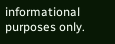informational purposes only.